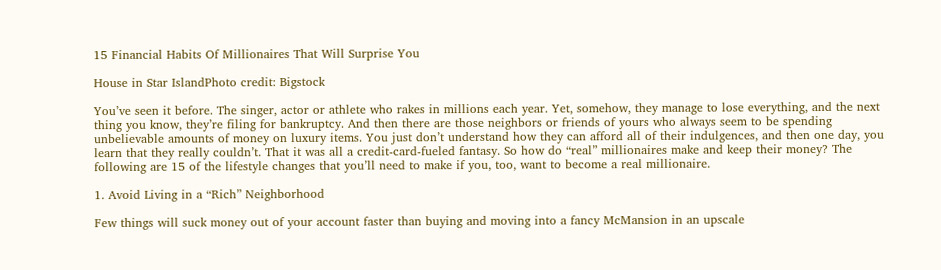15 Financial Habits Of Millionaires That Will Surprise You

House in Star IslandPhoto credit: Bigstock

You’ve seen it before. The singer, actor or athlete who rakes in millions each year. Yet, somehow, they manage to lose everything, and the next thing you know, they’re filing for bankruptcy. And then there are those neighbors or friends of yours who always seem to be spending unbelievable amounts of money on luxury items. You just don’t understand how they can afford all of their indulgences, and then one day, you learn that they really couldn’t. That it was all a credit-card-fueled fantasy. So how do “real” millionaires make and keep their money? The following are 15 of the lifestyle changes that you’ll need to make if you, too, want to become a real millionaire.

1. Avoid Living in a “Rich” Neighborhood

Few things will suck money out of your account faster than buying and moving into a fancy McMansion in an upscale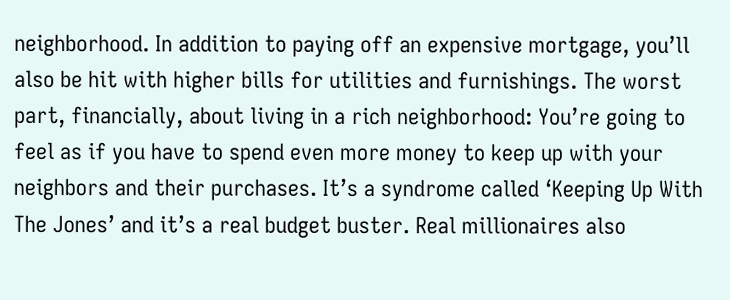neighborhood. In addition to paying off an expensive mortgage, you’ll also be hit with higher bills for utilities and furnishings. The worst part, financially, about living in a rich neighborhood: You’re going to feel as if you have to spend even more money to keep up with your neighbors and their purchases. It’s a syndrome called ‘Keeping Up With The Jones’ and it’s a real budget buster. Real millionaires also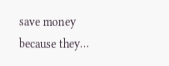save money because they…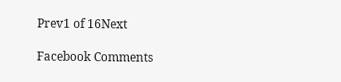Prev1 of 16Next

Facebook Comments